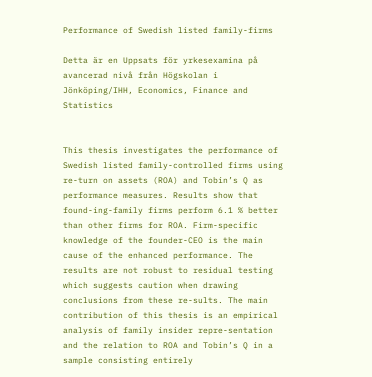Performance of Swedish listed family-firms

Detta är en Uppsats för yrkesexamina på avancerad nivå från Högskolan i Jönköping/IHH, Economics, Finance and Statistics


This thesis investigates the performance of Swedish listed family-controlled firms using re-turn on assets (ROA) and Tobin’s Q as performance measures. Results show that found-ing-family firms perform 6.1 % better than other firms for ROA. Firm-specific knowledge of the founder-CEO is the main cause of the enhanced performance. The results are not robust to residual testing which suggests caution when drawing conclusions from these re-sults. The main contribution of this thesis is an empirical analysis of family insider repre-sentation and the relation to ROA and Tobin’s Q in a sample consisting entirely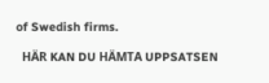of Swedish firms.

  HÄR KAN DU HÄMTA UPPSATSEN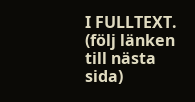I FULLTEXT. (följ länken till nästa sida)